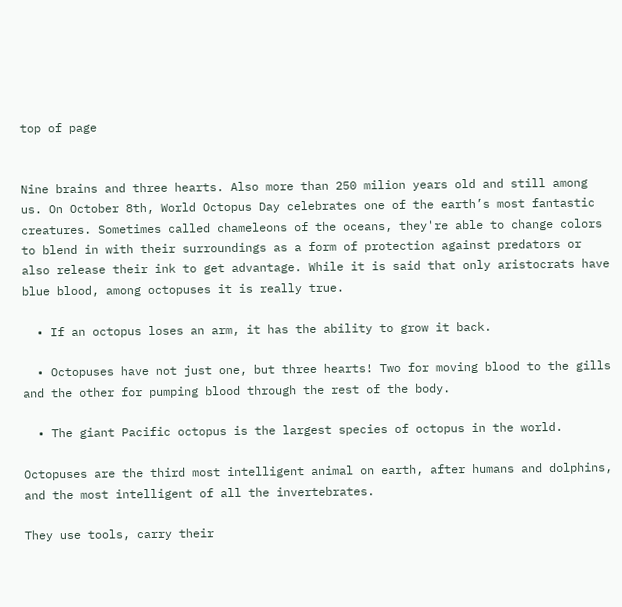top of page


Nine brains and three hearts. Also more than 250 milion years old and still among us. On October 8th, World Octopus Day celebrates one of the earth’s most fantastic creatures. Sometimes called chameleons of the oceans, they're able to change colors to blend in with their surroundings as a form of protection against predators or also release their ink to get advantage. While it is said that only aristocrats have blue blood, among octopuses it is really true.

  • If an octopus loses an arm, it has the ability to grow it back.

  • Octopuses have not just one, but three hearts! Two for moving blood to the gills and the other for pumping blood through the rest of the body.

  • The giant Pacific octopus is the largest species of octopus in the world.

Octopuses are the third most intelligent animal on earth, after humans and dolphins, and the most intelligent of all the invertebrates.

They use tools, carry their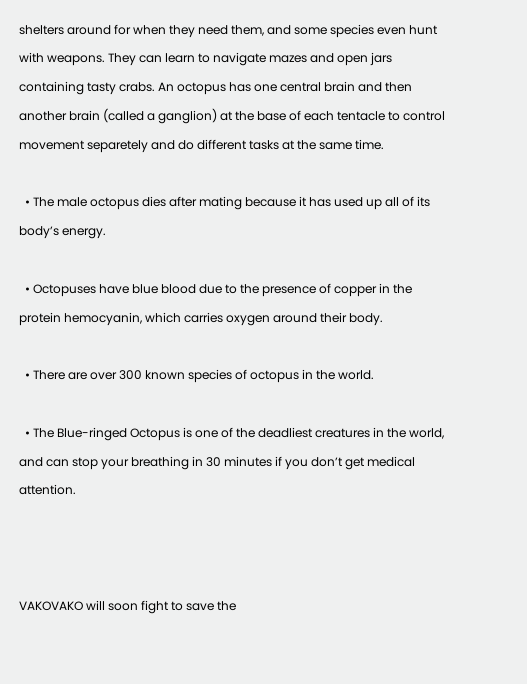shelters around for when they need them, and some species even hunt with weapons. They can learn to navigate mazes and open jars containing tasty crabs. An octopus has one central brain and then another brain (called a ganglion) at the base of each tentacle to control movement separetely and do different tasks at the same time.

  • The male octopus dies after mating because it has used up all of its body’s energy.

  • Octopuses have blue blood due to the presence of copper in the protein hemocyanin, which carries oxygen around their body.

  • There are over 300 known species of octopus in the world.

  • The Blue-ringed Octopus is one of the deadliest creatures in the world, and can stop your breathing in 30 minutes if you don’t get medical attention.



VAKOVAKO will soon fight to save the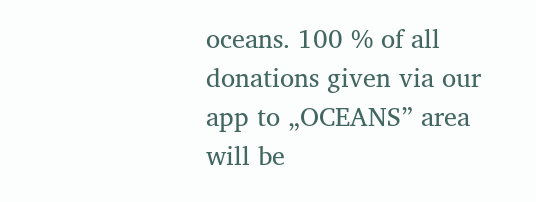oceans. 100 % of all donations given via our app to „OCEANS” area will be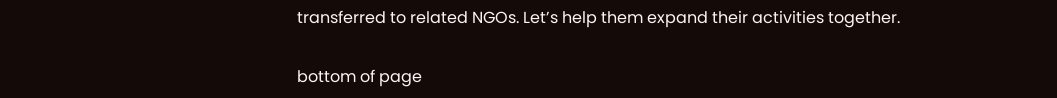transferred to related NGOs. Let’s help them expand their activities together.

bottom of page